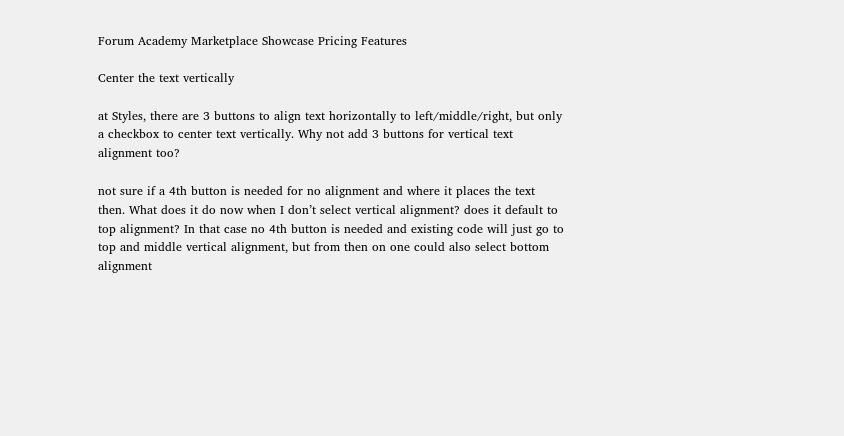Forum Academy Marketplace Showcase Pricing Features

Center the text vertically

at Styles, there are 3 buttons to align text horizontally to left/middle/right, but only a checkbox to center text vertically. Why not add 3 buttons for vertical text alignment too?

not sure if a 4th button is needed for no alignment and where it places the text then. What does it do now when I don’t select vertical alignment? does it default to top alignment? In that case no 4th button is needed and existing code will just go to top and middle vertical alignment, but from then on one could also select bottom alignment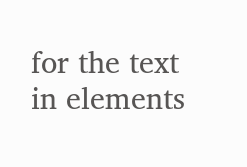for the text in elements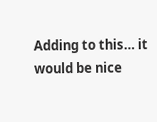Adding to this… it would be nice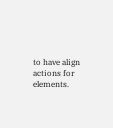to have align actions for elements.